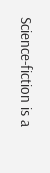Science-fiction is a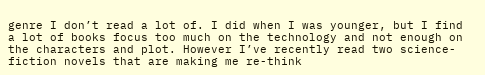genre I don’t read a lot of. I did when I was younger, but I find a lot of books focus too much on the technology and not enough on the characters and plot. However I’ve recently read two science-fiction novels that are making me re-think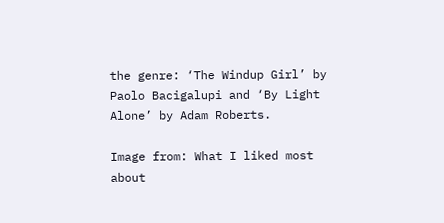the genre: ‘The Windup Girl’ by Paolo Bacigalupi and ‘By Light Alone’ by Adam Roberts.

Image from: What I liked most about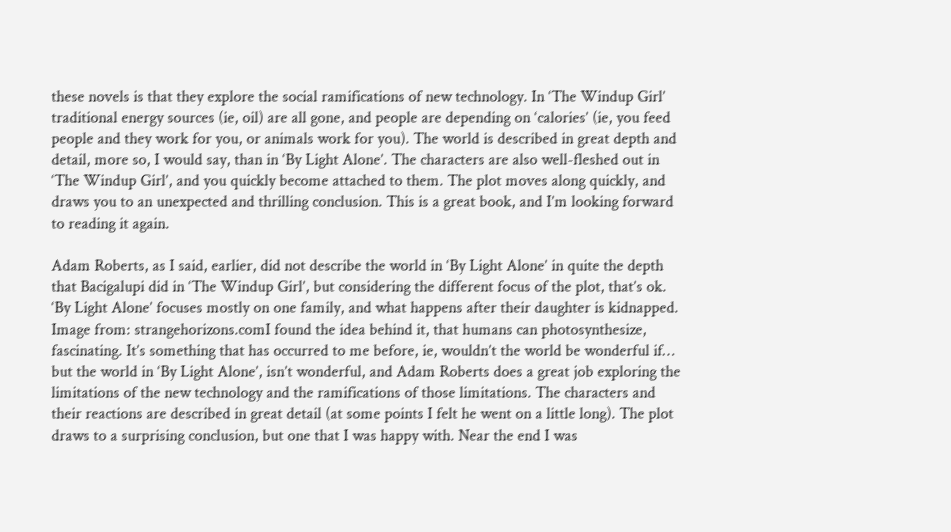these novels is that they explore the social ramifications of new technology. In ‘The Windup Girl’ traditional energy sources (ie, oil) are all gone, and people are depending on ‘calories’ (ie, you feed people and they work for you, or animals work for you). The world is described in great depth and detail, more so, I would say, than in ‘By Light Alone’. The characters are also well-fleshed out in ‘The Windup Girl’, and you quickly become attached to them. The plot moves along quickly, and draws you to an unexpected and thrilling conclusion. This is a great book, and I’m looking forward to reading it again.

Adam Roberts, as I said, earlier, did not describe the world in ‘By Light Alone’ in quite the depth that Bacigalupi did in ‘The Windup Girl’, but considering the different focus of the plot, that’s ok. ‘By Light Alone’ focuses mostly on one family, and what happens after their daughter is kidnapped. Image from: strangehorizons.comI found the idea behind it, that humans can photosynthesize, fascinating. It’s something that has occurred to me before, ie, wouldn’t the world be wonderful if… but the world in ‘By Light Alone’, isn’t wonderful, and Adam Roberts does a great job exploring the limitations of the new technology and the ramifications of those limitations. The characters and their reactions are described in great detail (at some points I felt he went on a little long). The plot draws to a surprising conclusion, but one that I was happy with. Near the end I was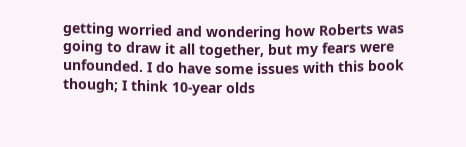getting worried and wondering how Roberts was going to draw it all together, but my fears were unfounded. I do have some issues with this book though; I think 10-year olds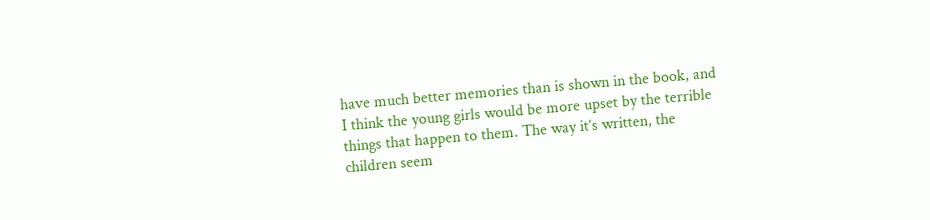have much better memories than is shown in the book, and I think the young girls would be more upset by the terrible things that happen to them. The way it’s written, the children seem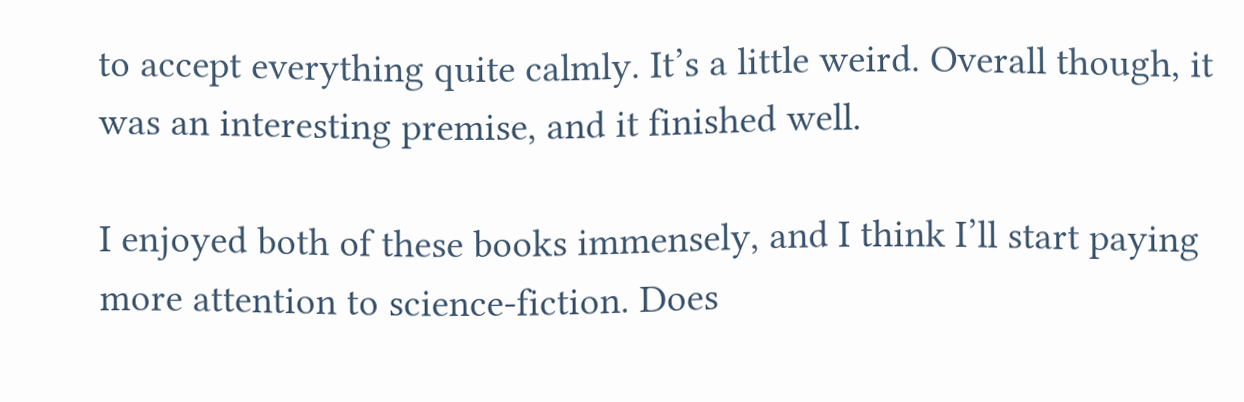to accept everything quite calmly. It’s a little weird. Overall though, it was an interesting premise, and it finished well.

I enjoyed both of these books immensely, and I think I’ll start paying more attention to science-fiction. Does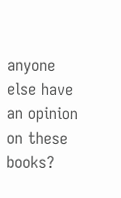anyone else have an opinion on these books?